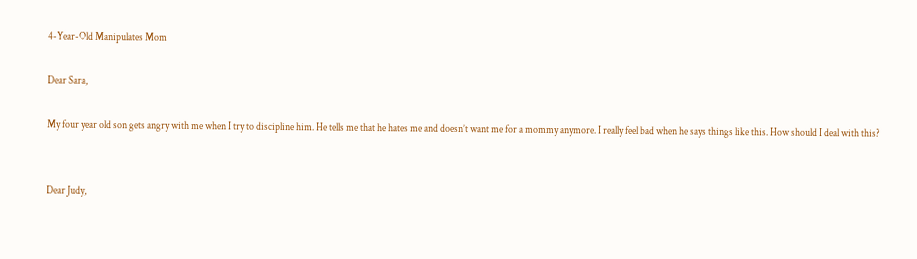4-Year-Old Manipulates Mom

Dear Sara,

My four year old son gets angry with me when I try to discipline him. He tells me that he hates me and doesn’t want me for a mommy anymore. I really feel bad when he says things like this. How should I deal with this?


Dear Judy,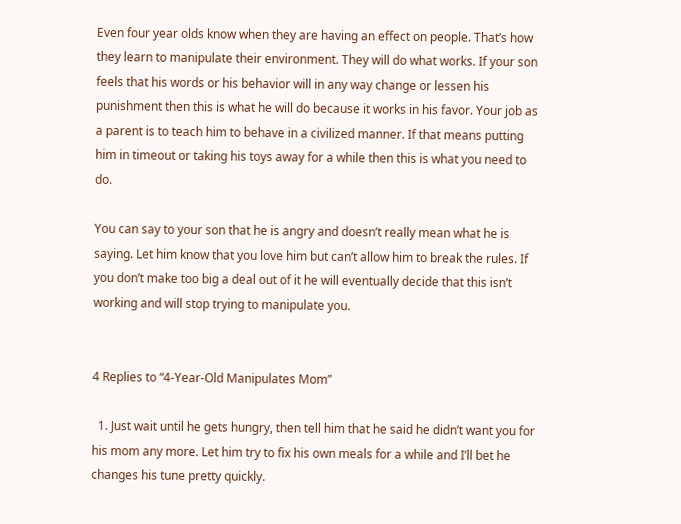Even four year olds know when they are having an effect on people. That’s how they learn to manipulate their environment. They will do what works. If your son feels that his words or his behavior will in any way change or lessen his punishment then this is what he will do because it works in his favor. Your job as a parent is to teach him to behave in a civilized manner. If that means putting him in timeout or taking his toys away for a while then this is what you need to do.

You can say to your son that he is angry and doesn’t really mean what he is saying. Let him know that you love him but can’t allow him to break the rules. If you don’t make too big a deal out of it he will eventually decide that this isn’t working and will stop trying to manipulate you.


4 Replies to “4-Year-Old Manipulates Mom”

  1. Just wait until he gets hungry, then tell him that he said he didn’t want you for his mom any more. Let him try to fix his own meals for a while and I’ll bet he changes his tune pretty quickly.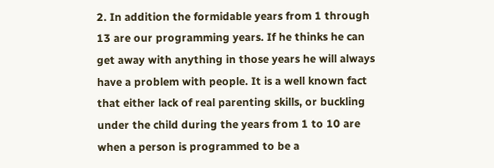2. In addition the formidable years from 1 through 13 are our programming years. If he thinks he can get away with anything in those years he will always have a problem with people. It is a well known fact that either lack of real parenting skills, or buckling under the child during the years from 1 to 10 are when a person is programmed to be a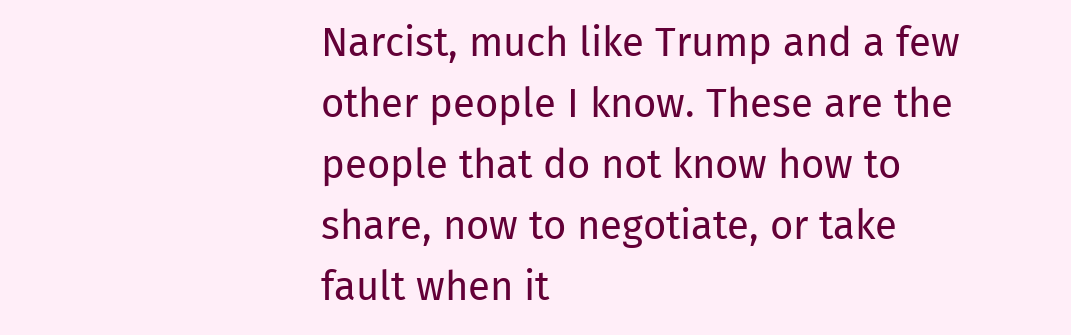Narcist, much like Trump and a few other people I know. These are the people that do not know how to share, now to negotiate, or take fault when it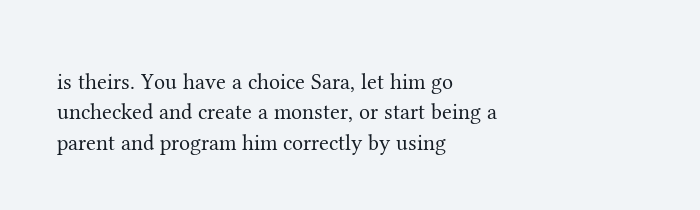is theirs. You have a choice Sara, let him go unchecked and create a monster, or start being a parent and program him correctly by using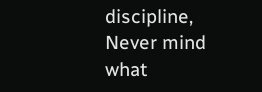discipline, Never mind what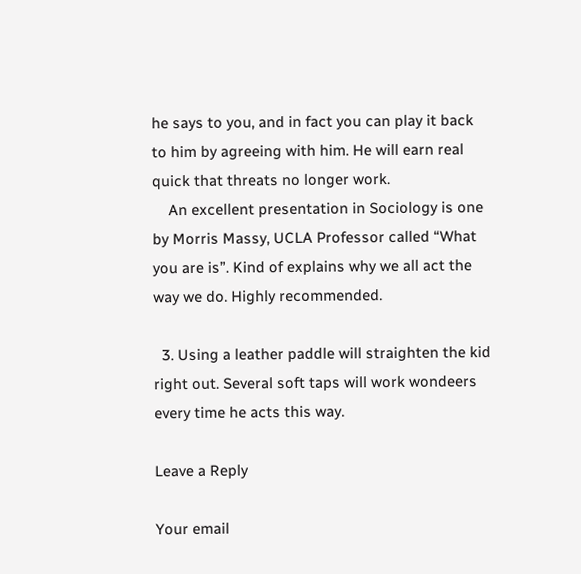he says to you, and in fact you can play it back to him by agreeing with him. He will earn real quick that threats no longer work.
    An excellent presentation in Sociology is one by Morris Massy, UCLA Professor called “What you are is”. Kind of explains why we all act the way we do. Highly recommended.

  3. Using a leather paddle will straighten the kid right out. Several soft taps will work wondeers every time he acts this way.

Leave a Reply

Your email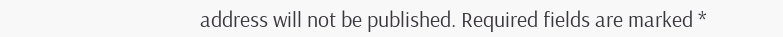address will not be published. Required fields are marked *